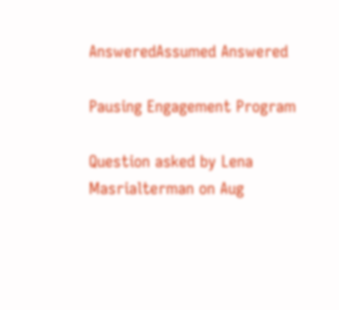AnsweredAssumed Answered

Pausing Engagement Program

Question asked by Lena Masrialterman on Aug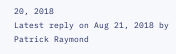20, 2018
Latest reply on Aug 21, 2018 by Patrick Raymond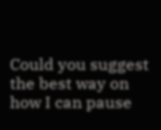Could you suggest the best way on how I can pause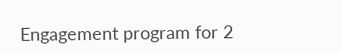Engagement program for 2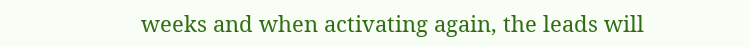weeks and when activating again, the leads will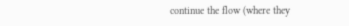continue the flow (where they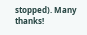stopped). Many thanks!